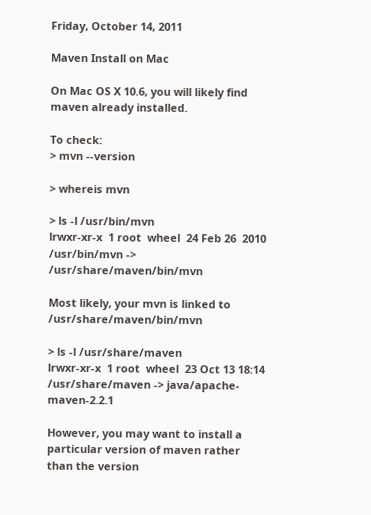Friday, October 14, 2011

Maven Install on Mac

On Mac OS X 10.6, you will likely find maven already installed.

To check:
> mvn --version

> whereis mvn

> ls -l /usr/bin/mvn
lrwxr-xr-x  1 root  wheel  24 Feb 26  2010 /usr/bin/mvn -> /usr/share/maven/bin/mvn

Most likely, your mvn is linked to /usr/share/maven/bin/mvn

> ls -l /usr/share/maven
lrwxr-xr-x  1 root  wheel  23 Oct 13 18:14 /usr/share/maven -> java/apache-maven-2.2.1

However, you may want to install a particular version of maven rather than the version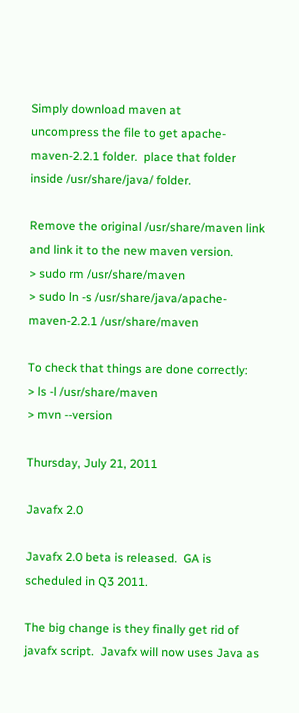Simply download maven at
uncompress the file to get apache-maven-2.2.1 folder.  place that folder inside /usr/share/java/ folder.

Remove the original /usr/share/maven link and link it to the new maven version.
> sudo rm /usr/share/maven
> sudo ln -s /usr/share/java/apache-maven-2.2.1 /usr/share/maven

To check that things are done correctly:
> ls -l /usr/share/maven
> mvn --version

Thursday, July 21, 2011

Javafx 2.0

Javafx 2.0 beta is released.  GA is scheduled in Q3 2011.

The big change is they finally get rid of javafx script.  Javafx will now uses Java as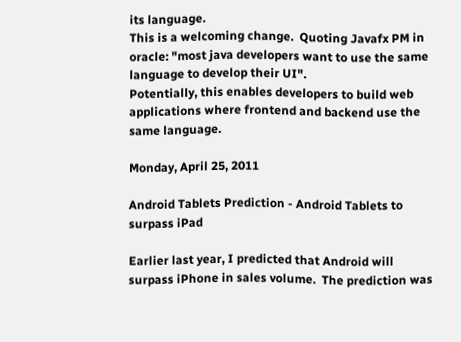its language.
This is a welcoming change.  Quoting Javafx PM in oracle: "most java developers want to use the same language to develop their UI".
Potentially, this enables developers to build web applications where frontend and backend use the same language.

Monday, April 25, 2011

Android Tablets Prediction - Android Tablets to surpass iPad

Earlier last year, I predicted that Android will surpass iPhone in sales volume.  The prediction was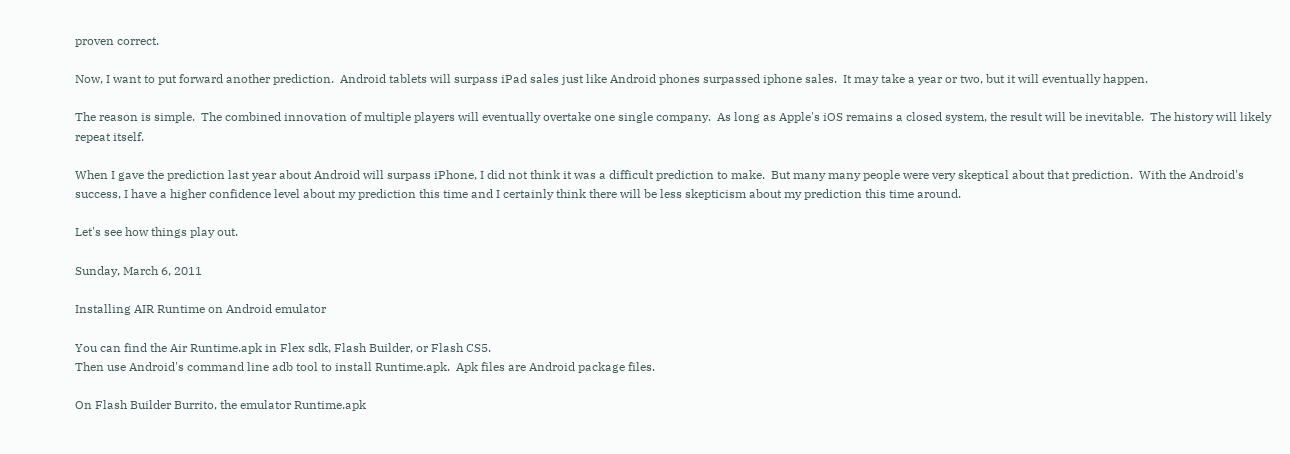proven correct.

Now, I want to put forward another prediction.  Android tablets will surpass iPad sales just like Android phones surpassed iphone sales.  It may take a year or two, but it will eventually happen.

The reason is simple.  The combined innovation of multiple players will eventually overtake one single company.  As long as Apple's iOS remains a closed system, the result will be inevitable.  The history will likely repeat itself.

When I gave the prediction last year about Android will surpass iPhone, I did not think it was a difficult prediction to make.  But many many people were very skeptical about that prediction.  With the Android's success, I have a higher confidence level about my prediction this time and I certainly think there will be less skepticism about my prediction this time around.

Let's see how things play out.

Sunday, March 6, 2011

Installing AIR Runtime on Android emulator

You can find the Air Runtime.apk in Flex sdk, Flash Builder, or Flash CS5.
Then use Android's command line adb tool to install Runtime.apk.  Apk files are Android package files.

On Flash Builder Burrito, the emulator Runtime.apk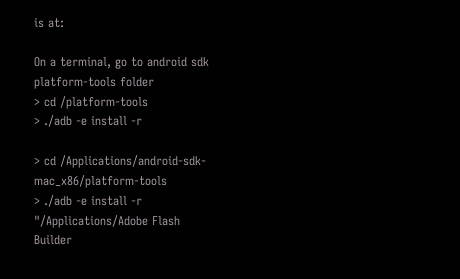is at:

On a terminal, go to android sdk platform-tools folder
> cd /platform-tools
> ./adb -e install -r

> cd /Applications/android-sdk-mac_x86/platform-tools
> ./adb -e install -r "/Applications/Adobe Flash Builder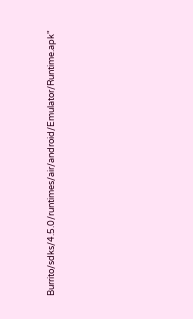Burrito/sdks/4.5.0/runtimes/air/android/Emulator/Runtime.apk"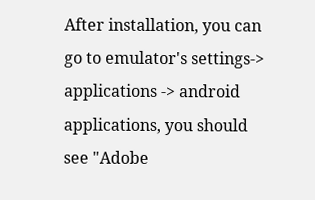After installation, you can go to emulator's settings-> applications -> android applications, you should see "Adobe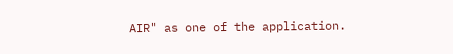AIR" as one of the application.